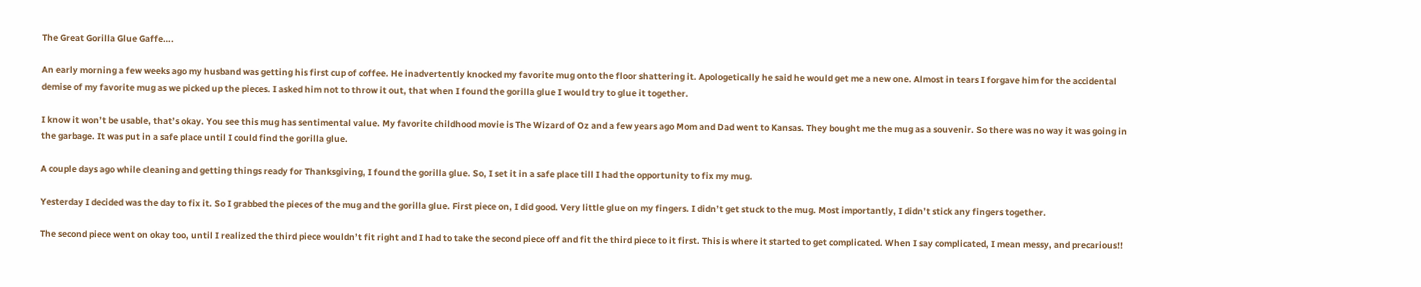The Great Gorilla Glue Gaffe….

An early morning a few weeks ago my husband was getting his first cup of coffee. He inadvertently knocked my favorite mug onto the floor shattering it. Apologetically he said he would get me a new one. Almost in tears I forgave him for the accidental demise of my favorite mug as we picked up the pieces. I asked him not to throw it out, that when I found the gorilla glue I would try to glue it together.

I know it won’t be usable, that’s okay. You see this mug has sentimental value. My favorite childhood movie is The Wizard of Oz and a few years ago Mom and Dad went to Kansas. They bought me the mug as a souvenir. So there was no way it was going in the garbage. It was put in a safe place until I could find the gorilla glue.

A couple days ago while cleaning and getting things ready for Thanksgiving, I found the gorilla glue. So, I set it in a safe place till I had the opportunity to fix my mug.

Yesterday I decided was the day to fix it. So I grabbed the pieces of the mug and the gorilla glue. First piece on, I did good. Very little glue on my fingers. I didn’t get stuck to the mug. Most importantly, I didn’t stick any fingers together.

The second piece went on okay too, until I realized the third piece wouldn’t fit right and I had to take the second piece off and fit the third piece to it first. This is where it started to get complicated. When I say complicated, I mean messy, and precarious!!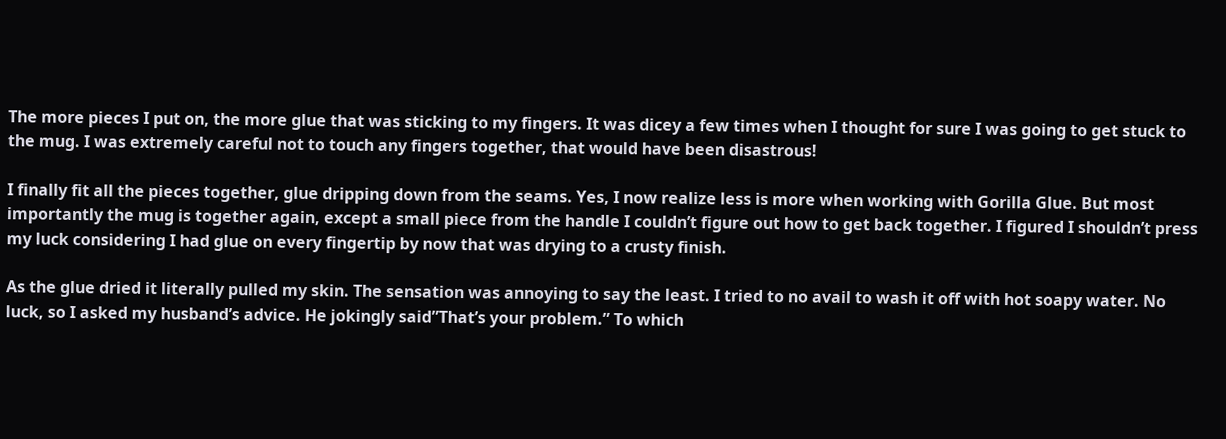The more pieces I put on, the more glue that was sticking to my fingers. It was dicey a few times when I thought for sure I was going to get stuck to the mug. I was extremely careful not to touch any fingers together, that would have been disastrous!

I finally fit all the pieces together, glue dripping down from the seams. Yes, I now realize less is more when working with Gorilla Glue. But most importantly the mug is together again, except a small piece from the handle I couldn’t figure out how to get back together. I figured I shouldn’t press my luck considering I had glue on every fingertip by now that was drying to a crusty finish.

As the glue dried it literally pulled my skin. The sensation was annoying to say the least. I tried to no avail to wash it off with hot soapy water. No luck, so I asked my husband’s advice. He jokingly said”That’s your problem.” To which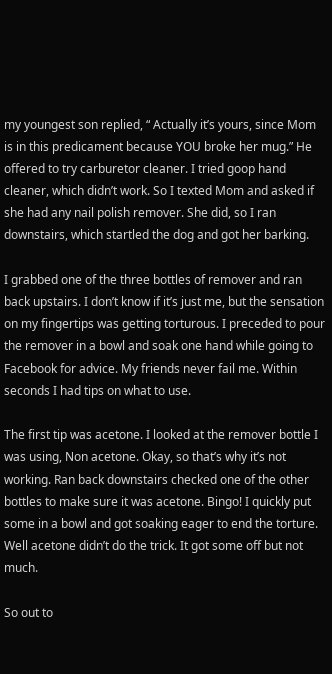my youngest son replied, “ Actually it’s yours, since Mom is in this predicament because YOU broke her mug.” He offered to try carburetor cleaner. I tried goop hand cleaner, which didn’t work. So I texted Mom and asked if she had any nail polish remover. She did, so I ran downstairs, which startled the dog and got her barking.

I grabbed one of the three bottles of remover and ran back upstairs. I don’t know if it’s just me, but the sensation on my fingertips was getting torturous. I preceded to pour the remover in a bowl and soak one hand while going to Facebook for advice. My friends never fail me. Within seconds I had tips on what to use.

The first tip was acetone. I looked at the remover bottle I was using, Non acetone. Okay, so that’s why it’s not working. Ran back downstairs checked one of the other bottles to make sure it was acetone. Bingo! I quickly put some in a bowl and got soaking eager to end the torture. Well acetone didn’t do the trick. It got some off but not much.

So out to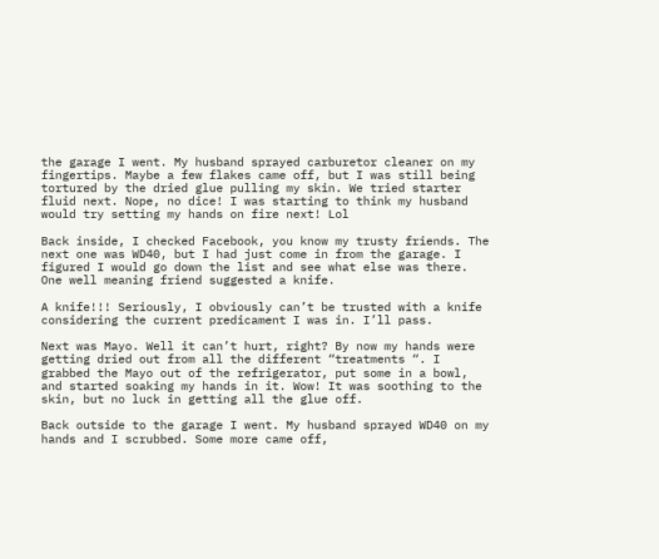the garage I went. My husband sprayed carburetor cleaner on my fingertips. Maybe a few flakes came off, but I was still being tortured by the dried glue pulling my skin. We tried starter fluid next. Nope, no dice! I was starting to think my husband would try setting my hands on fire next! Lol

Back inside, I checked Facebook, you know my trusty friends. The next one was WD40, but I had just come in from the garage. I figured I would go down the list and see what else was there. One well meaning friend suggested a knife.

A knife!!! Seriously, I obviously can’t be trusted with a knife considering the current predicament I was in. I’ll pass.

Next was Mayo. Well it can’t hurt, right? By now my hands were getting dried out from all the different “treatments “. I grabbed the Mayo out of the refrigerator, put some in a bowl, and started soaking my hands in it. Wow! It was soothing to the skin, but no luck in getting all the glue off.

Back outside to the garage I went. My husband sprayed WD40 on my hands and I scrubbed. Some more came off,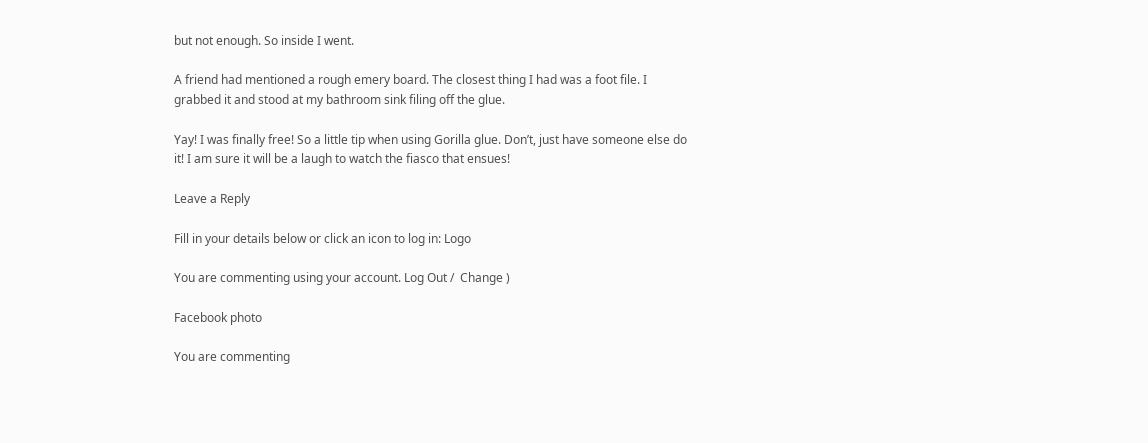but not enough. So inside I went.

A friend had mentioned a rough emery board. The closest thing I had was a foot file. I grabbed it and stood at my bathroom sink filing off the glue.

Yay! I was finally free! So a little tip when using Gorilla glue. Don’t, just have someone else do it! I am sure it will be a laugh to watch the fiasco that ensues!

Leave a Reply

Fill in your details below or click an icon to log in: Logo

You are commenting using your account. Log Out /  Change )

Facebook photo

You are commenting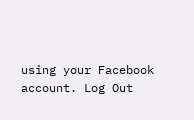using your Facebook account. Log Out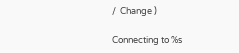/  Change )

Connecting to %s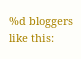%d bloggers like this: